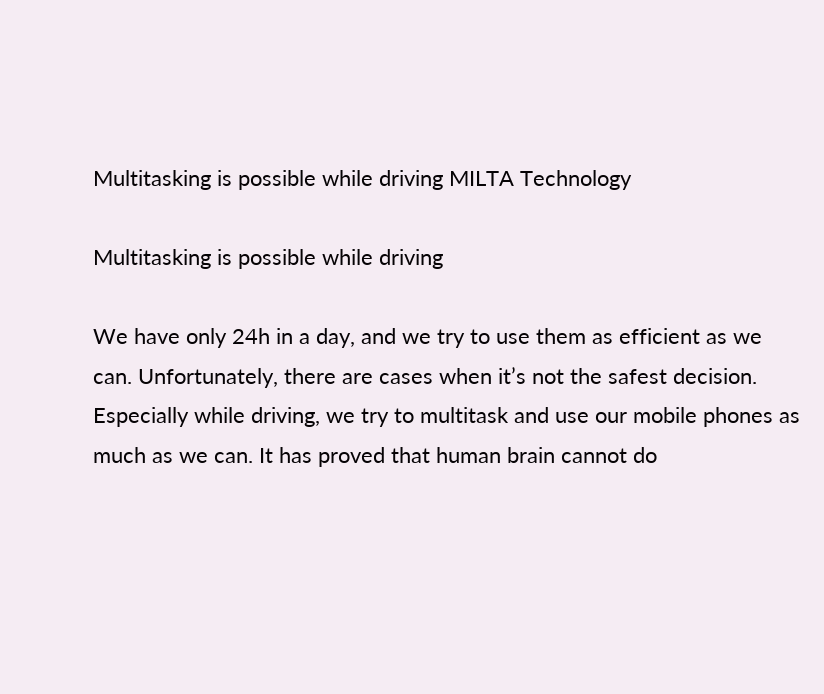Multitasking is possible while driving MILTA Technology

Multitasking is possible while driving

We have only 24h in a day, and we try to use them as efficient as we can. Unfortunately, there are cases when it’s not the safest decision. Especially while driving, we try to multitask and use our mobile phones as much as we can. It has proved that human brain cannot do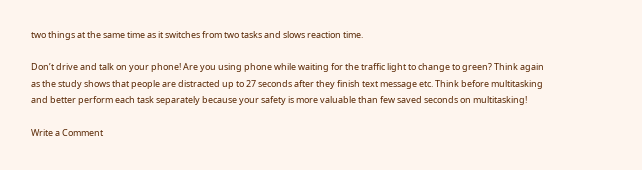two things at the same time as it switches from two tasks and slows reaction time.

Don’t drive and talk on your phone! Are you using phone while waiting for the traffic light to change to green? Think again as the study shows that people are distracted up to 27 seconds after they finish text message etc. Think before multitasking and better perform each task separately because your safety is more valuable than few saved seconds on multitasking!

Write a Comment